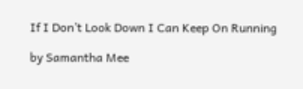If I Don’t Look Down I Can Keep On Running

by Samantha Mee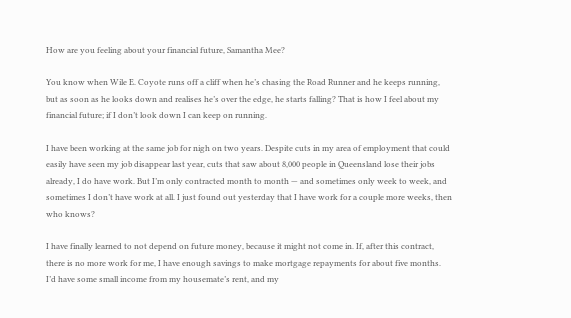How are you feeling about your financial future, Samantha Mee?

You know when Wile E. Coyote runs off a cliff when he’s chasing the Road Runner and he keeps running, but as soon as he looks down and realises he’s over the edge, he starts falling? That is how I feel about my financial future; if I don’t look down I can keep on running.

I have been working at the same job for nigh on two years. Despite cuts in my area of employment that could easily have seen my job disappear last year, cuts that saw about 8,000 people in Queensland lose their jobs already, I do have work. But I’m only contracted month to month — and sometimes only week to week, and sometimes I don’t have work at all. I just found out yesterday that I have work for a couple more weeks, then who knows?

I have finally learned to not depend on future money, because it might not come in. If, after this contract, there is no more work for me, I have enough savings to make mortgage repayments for about five months. I’d have some small income from my housemate’s rent, and my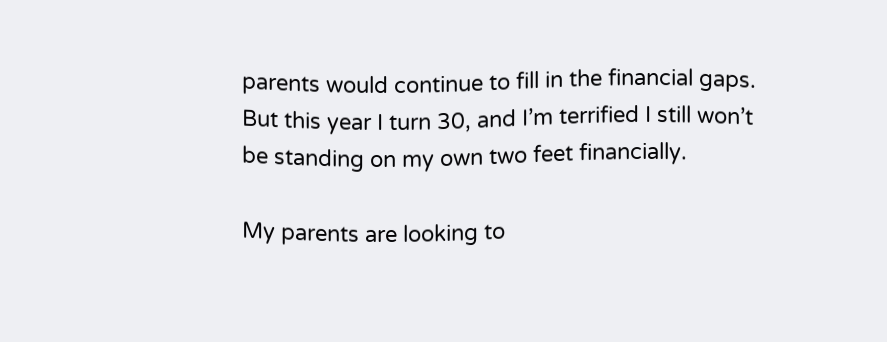parents would continue to fill in the financial gaps. But this year I turn 30, and I’m terrified I still won’t be standing on my own two feet financially.

My parents are looking to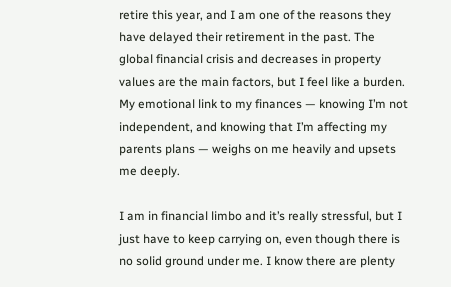retire this year, and I am one of the reasons they have delayed their retirement in the past. The global financial crisis and decreases in property values are the main factors, but I feel like a burden. My emotional link to my finances — knowing I’m not independent, and knowing that I’m affecting my parents plans — weighs on me heavily and upsets me deeply.

I am in financial limbo and it’s really stressful, but I just have to keep carrying on, even though there is no solid ground under me. I know there are plenty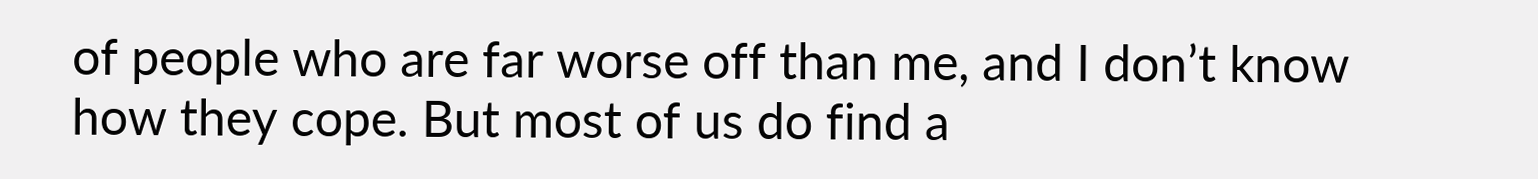of people who are far worse off than me, and I don’t know how they cope. But most of us do find a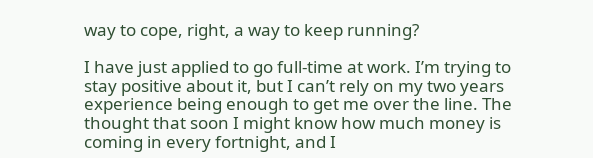way to cope, right, a way to keep running?

I have just applied to go full-time at work. I’m trying to stay positive about it, but I can’t rely on my two years experience being enough to get me over the line. The thought that soon I might know how much money is coming in every fortnight, and I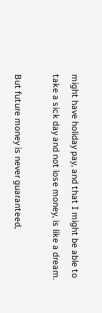might have holiday pay, and that I might be able to take a sick day and not lose money, is like a dream.

But future money is never guaranteed,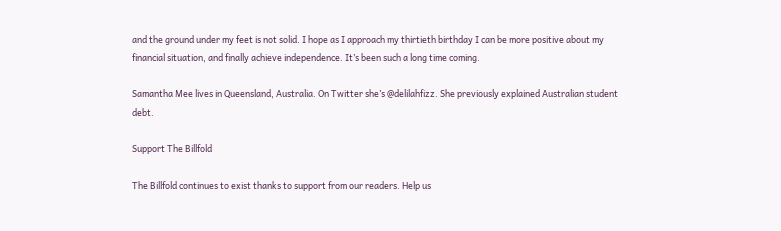and the ground under my feet is not solid. I hope as I approach my thirtieth birthday I can be more positive about my financial situation, and finally achieve independence. It’s been such a long time coming.

Samantha Mee lives in Queensland, Australia. On Twitter she’s @delilahfizz. She previously explained Australian student debt.

Support The Billfold

The Billfold continues to exist thanks to support from our readers. Help us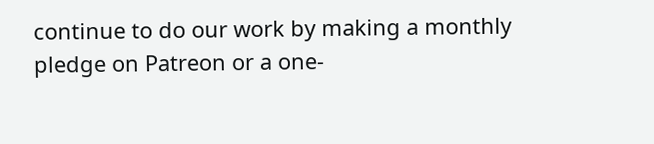continue to do our work by making a monthly pledge on Patreon or a one-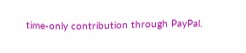time-only contribution through PayPal.